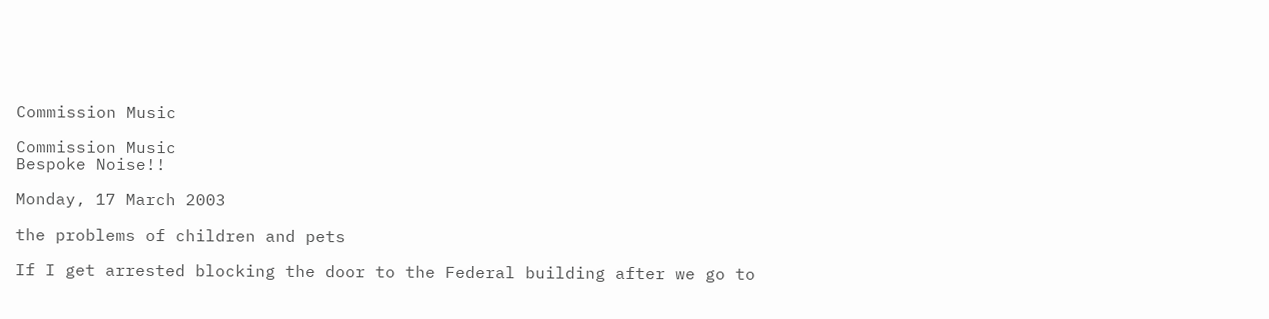Commission Music

Commission Music
Bespoke Noise!!

Monday, 17 March 2003

the problems of children and pets

If I get arrested blocking the door to the Federal building after we go to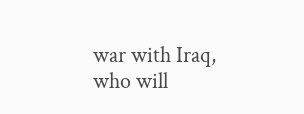war with Iraq, who will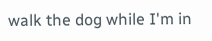walk the dog while I'm in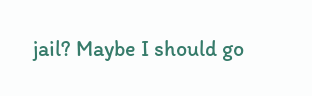jail? Maybe I should go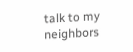talk to my neighbors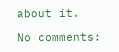about it.

No comments: